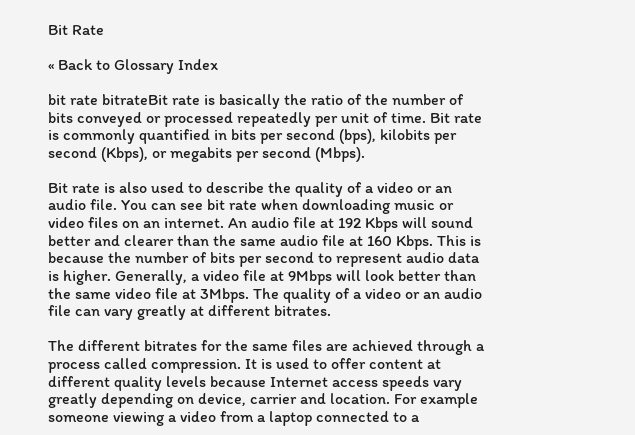Bit Rate

« Back to Glossary Index

bit rate bitrateBit rate is basically the ratio of the number of bits conveyed or processed repeatedly per unit of time. Bit rate is commonly quantified in bits per second (bps), kilobits per second (Kbps), or megabits per second (Mbps).

Bit rate is also used to describe the quality of a video or an audio file. You can see bit rate when downloading music or video files on an internet. An audio file at 192 Kbps will sound better and clearer than the same audio file at 160 Kbps. This is because the number of bits per second to represent audio data is higher. Generally, a video file at 9Mbps will look better than the same video file at 3Mbps. The quality of a video or an audio file can vary greatly at different bitrates.

The different bitrates for the same files are achieved through a process called compression. It is used to offer content at different quality levels because Internet access speeds vary greatly depending on device, carrier and location. For example someone viewing a video from a laptop connected to a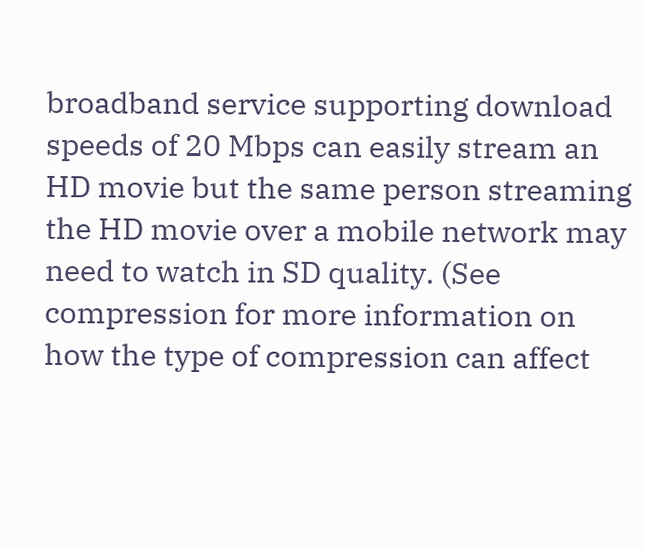broadband service supporting download speeds of 20 Mbps can easily stream an HD movie but the same person streaming the HD movie over a mobile network may need to watch in SD quality. (See compression for more information on how the type of compression can affect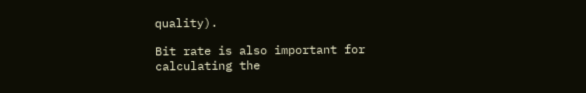quality).

Bit rate is also important for calculating the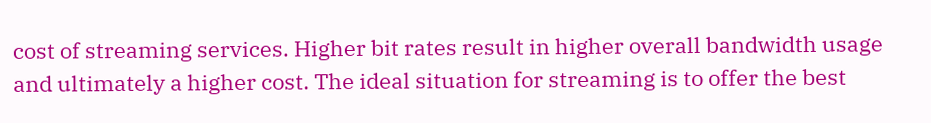cost of streaming services. Higher bit rates result in higher overall bandwidth usage and ultimately a higher cost. The ideal situation for streaming is to offer the best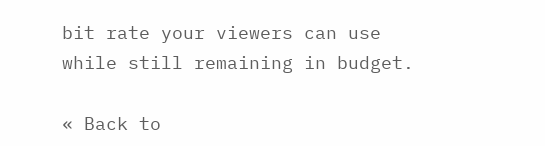bit rate your viewers can use while still remaining in budget.

« Back to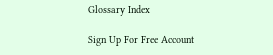Glossary Index

Sign Up For Free Account